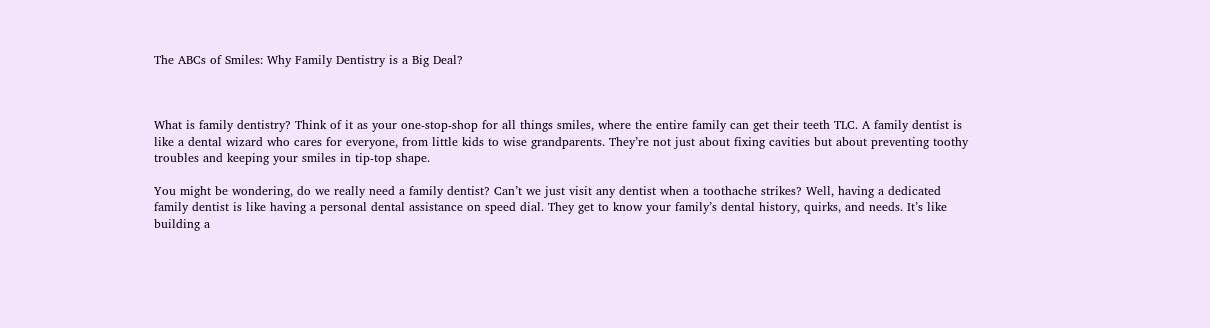The ABCs of Smiles: Why Family Dentistry is a Big Deal?



What is family dentistry? Think of it as your one-stop-shop for all things smiles, where the entire family can get their teeth TLC. A family dentist is like a dental wizard who cares for everyone, from little kids to wise grandparents. They’re not just about fixing cavities but about preventing toothy troubles and keeping your smiles in tip-top shape.

You might be wondering, do we really need a family dentist? Can’t we just visit any dentist when a toothache strikes? Well, having a dedicated family dentist is like having a personal dental assistance on speed dial. They get to know your family’s dental history, quirks, and needs. It’s like building a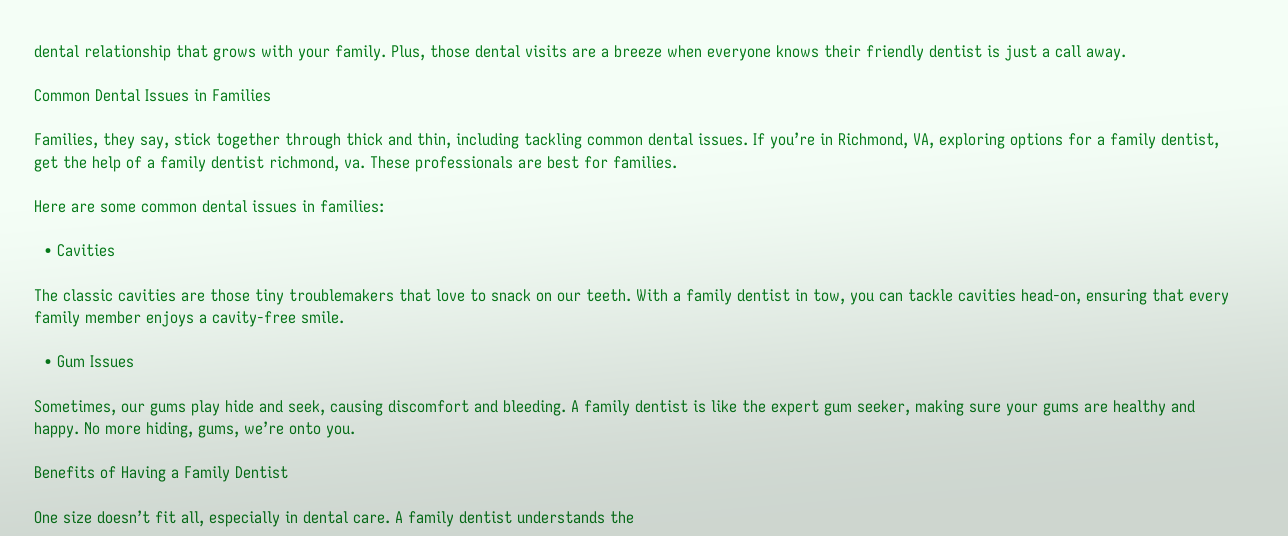dental relationship that grows with your family. Plus, those dental visits are a breeze when everyone knows their friendly dentist is just a call away.

Common Dental Issues in Families

Families, they say, stick together through thick and thin, including tackling common dental issues. If you’re in Richmond, VA, exploring options for a family dentist, get the help of a family dentist richmond, va. These professionals are best for families.

Here are some common dental issues in families:

  • Cavities

The classic cavities are those tiny troublemakers that love to snack on our teeth. With a family dentist in tow, you can tackle cavities head-on, ensuring that every family member enjoys a cavity-free smile.

  • Gum Issues

Sometimes, our gums play hide and seek, causing discomfort and bleeding. A family dentist is like the expert gum seeker, making sure your gums are healthy and happy. No more hiding, gums, we’re onto you.

Benefits of Having a Family Dentist

One size doesn’t fit all, especially in dental care. A family dentist understands the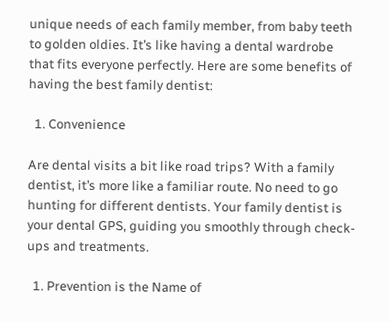unique needs of each family member, from baby teeth to golden oldies. It’s like having a dental wardrobe that fits everyone perfectly. Here are some benefits of having the best family dentist:

  1. Convenience

Are dental visits a bit like road trips? With a family dentist, it’s more like a familiar route. No need to go hunting for different dentists. Your family dentist is your dental GPS, guiding you smoothly through check-ups and treatments.

  1. Prevention is the Name of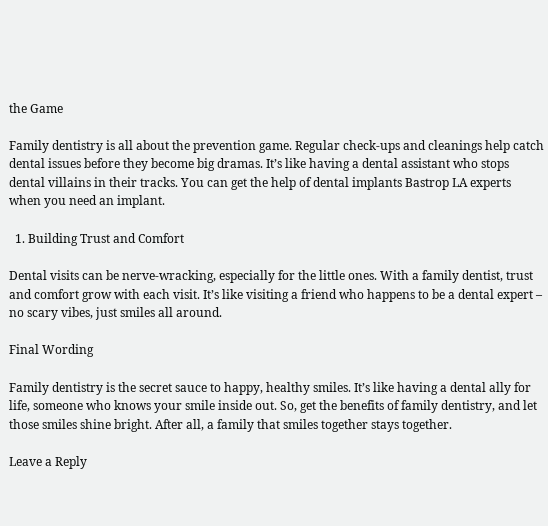the Game

Family dentistry is all about the prevention game. Regular check-ups and cleanings help catch dental issues before they become big dramas. It’s like having a dental assistant who stops dental villains in their tracks. You can get the help of dental implants Bastrop LA experts when you need an implant.

  1. Building Trust and Comfort

Dental visits can be nerve-wracking, especially for the little ones. With a family dentist, trust and comfort grow with each visit. It’s like visiting a friend who happens to be a dental expert – no scary vibes, just smiles all around.

Final Wording

Family dentistry is the secret sauce to happy, healthy smiles. It’s like having a dental ally for life, someone who knows your smile inside out. So, get the benefits of family dentistry, and let those smiles shine bright. After all, a family that smiles together stays together.

Leave a Reply